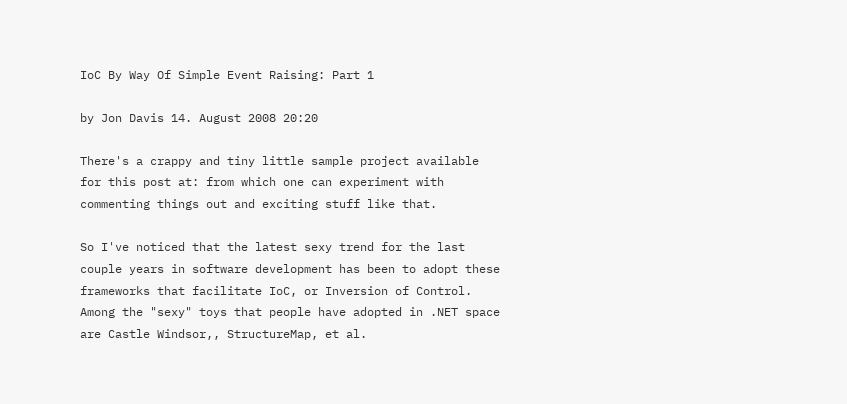IoC By Way Of Simple Event Raising: Part 1

by Jon Davis 14. August 2008 20:20

There's a crappy and tiny little sample project available for this post at: from which one can experiment with commenting things out and exciting stuff like that.

So I've noticed that the latest sexy trend for the last couple years in software development has been to adopt these frameworks that facilitate IoC, or Inversion of Control. Among the "sexy" toys that people have adopted in .NET space are Castle Windsor,, StructureMap, et al.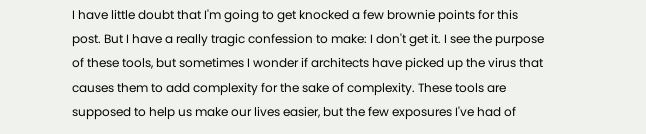I have little doubt that I'm going to get knocked a few brownie points for this post. But I have a really tragic confession to make: I don't get it. I see the purpose of these tools, but sometimes I wonder if architects have picked up the virus that causes them to add complexity for the sake of complexity. These tools are supposed to help us make our lives easier, but the few exposures I've had of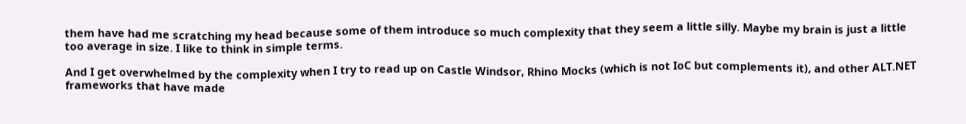them have had me scratching my head because some of them introduce so much complexity that they seem a little silly. Maybe my brain is just a little too average in size. I like to think in simple terms.

And I get overwhelmed by the complexity when I try to read up on Castle Windsor, Rhino Mocks (which is not IoC but complements it), and other ALT.NET frameworks that have made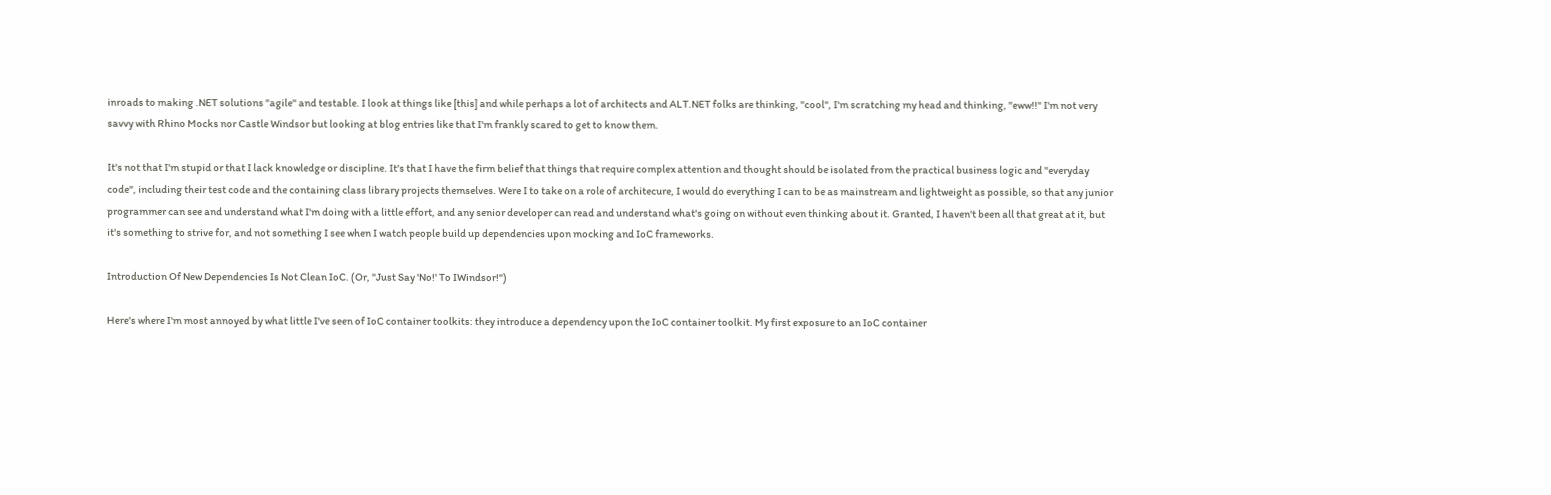inroads to making .NET solutions "agile" and testable. I look at things like [this] and while perhaps a lot of architects and ALT.NET folks are thinking, "cool", I'm scratching my head and thinking, "eww!!" I'm not very savvy with Rhino Mocks nor Castle Windsor but looking at blog entries like that I'm frankly scared to get to know them.

It's not that I'm stupid or that I lack knowledge or discipline. It's that I have the firm belief that things that require complex attention and thought should be isolated from the practical business logic and "everyday code", including their test code and the containing class library projects themselves. Were I to take on a role of architecure, I would do everything I can to be as mainstream and lightweight as possible, so that any junior programmer can see and understand what I'm doing with a little effort, and any senior developer can read and understand what's going on without even thinking about it. Granted, I haven't been all that great at it, but it's something to strive for, and not something I see when I watch people build up dependencies upon mocking and IoC frameworks.

Introduction Of New Dependencies Is Not Clean IoC. (Or, "Just Say 'No!' To IWindsor!")

Here's where I'm most annoyed by what little I've seen of IoC container toolkits: they introduce a dependency upon the IoC container toolkit. My first exposure to an IoC container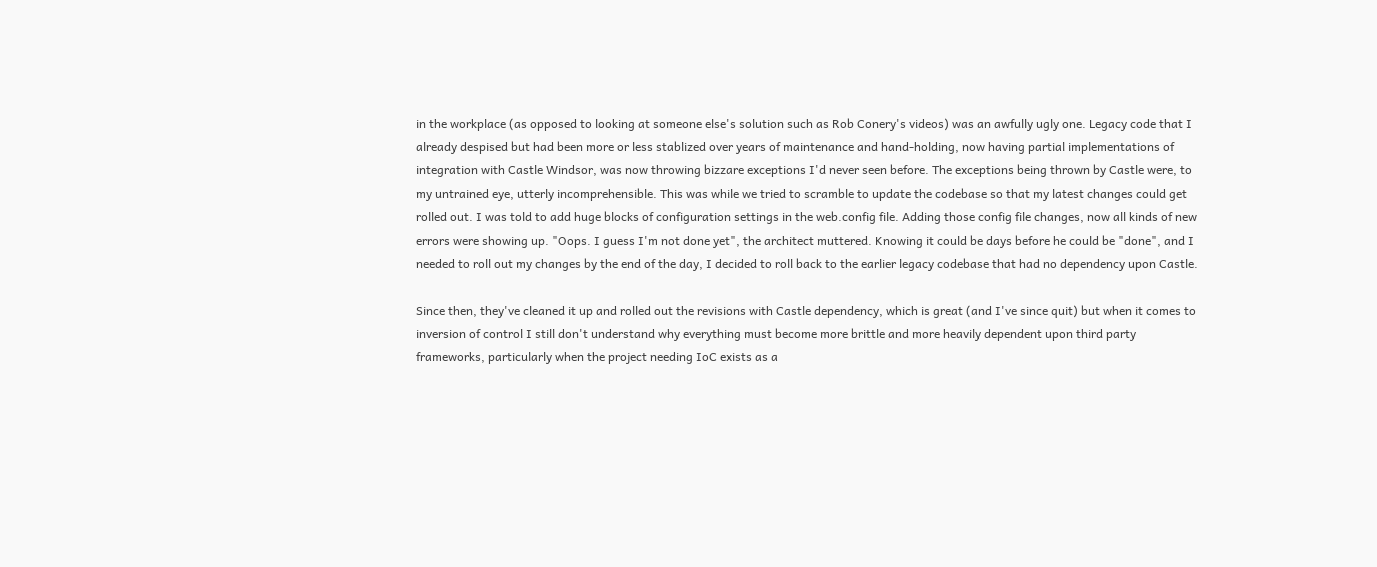in the workplace (as opposed to looking at someone else's solution such as Rob Conery's videos) was an awfully ugly one. Legacy code that I already despised but had been more or less stablized over years of maintenance and hand-holding, now having partial implementations of integration with Castle Windsor, was now throwing bizzare exceptions I'd never seen before. The exceptions being thrown by Castle were, to my untrained eye, utterly incomprehensible. This was while we tried to scramble to update the codebase so that my latest changes could get rolled out. I was told to add huge blocks of configuration settings in the web.config file. Adding those config file changes, now all kinds of new errors were showing up. "Oops. I guess I'm not done yet", the architect muttered. Knowing it could be days before he could be "done", and I needed to roll out my changes by the end of the day, I decided to roll back to the earlier legacy codebase that had no dependency upon Castle.

Since then, they've cleaned it up and rolled out the revisions with Castle dependency, which is great (and I've since quit) but when it comes to inversion of control I still don't understand why everything must become more brittle and more heavily dependent upon third party frameworks, particularly when the project needing IoC exists as a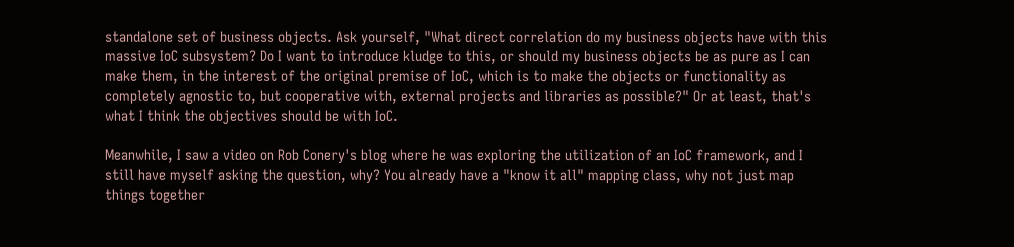standalone set of business objects. Ask yourself, "What direct correlation do my business objects have with this massive IoC subsystem? Do I want to introduce kludge to this, or should my business objects be as pure as I can make them, in the interest of the original premise of IoC, which is to make the objects or functionality as completely agnostic to, but cooperative with, external projects and libraries as possible?" Or at least, that's what I think the objectives should be with IoC.

Meanwhile, I saw a video on Rob Conery's blog where he was exploring the utilization of an IoC framework, and I still have myself asking the question, why? You already have a "know it all" mapping class, why not just map things together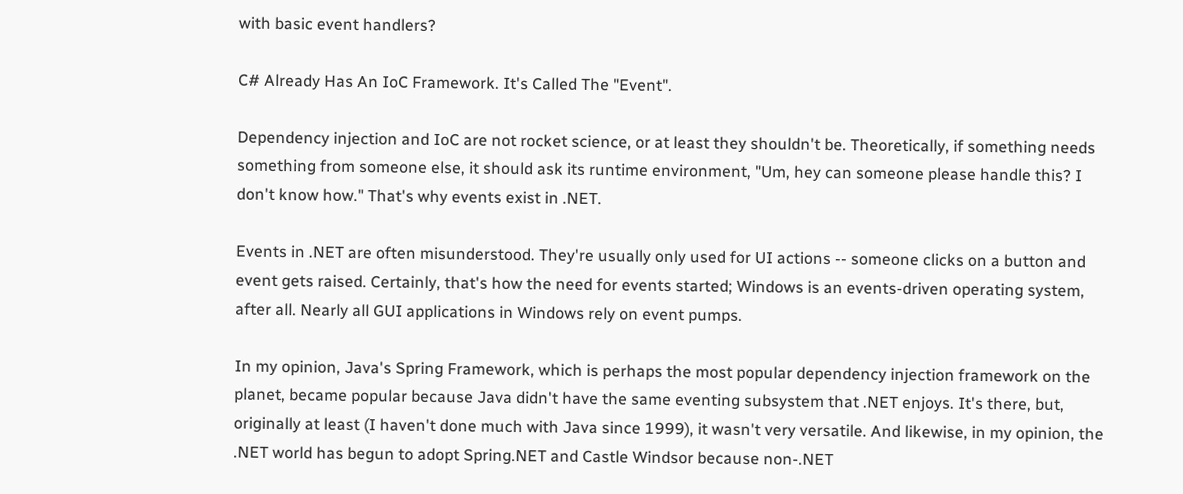with basic event handlers?

C# Already Has An IoC Framework. It's Called The "Event".

Dependency injection and IoC are not rocket science, or at least they shouldn't be. Theoretically, if something needs something from someone else, it should ask its runtime environment, "Um, hey can someone please handle this? I don't know how." That's why events exist in .NET.

Events in .NET are often misunderstood. They're usually only used for UI actions -- someone clicks on a button and event gets raised. Certainly, that's how the need for events started; Windows is an events-driven operating system, after all. Nearly all GUI applications in Windows rely on event pumps.

In my opinion, Java's Spring Framework, which is perhaps the most popular dependency injection framework on the planet, became popular because Java didn't have the same eventing subsystem that .NET enjoys. It's there, but, originally at least (I haven't done much with Java since 1999), it wasn't very versatile. And likewise, in my opinion, the .NET world has begun to adopt Spring.NET and Castle Windsor because non-.NET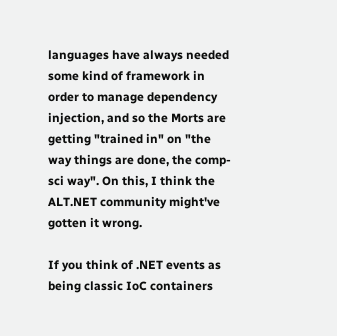languages have always needed some kind of framework in order to manage dependency injection, and so the Morts are getting "trained in" on "the way things are done, the comp-sci way". On this, I think the ALT.NET community might've gotten it wrong.

If you think of .NET events as being classic IoC containers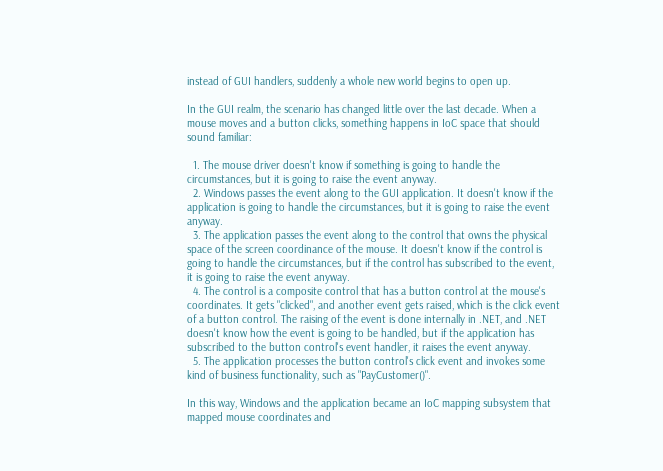instead of GUI handlers, suddenly a whole new world begins to open up.

In the GUI realm, the scenario has changed little over the last decade. When a mouse moves and a button clicks, something happens in IoC space that should sound familiar:

  1. The mouse driver doesn't know if something is going to handle the circumstances, but it is going to raise the event anyway.
  2. Windows passes the event along to the GUI application. It doesn't know if the application is going to handle the circumstances, but it is going to raise the event anyway.
  3. The application passes the event along to the control that owns the physical space of the screen coordinance of the mouse. It doesn't know if the control is going to handle the circumstances, but if the control has subscribed to the event, it is going to raise the event anyway.
  4. The control is a composite control that has a button control at the mouse's coordinates. It gets "clicked", and another event gets raised, which is the click event of a button control. The raising of the event is done internally in .NET, and .NET doesn't know how the event is going to be handled, but if the application has subscribed to the button control's event handler, it raises the event anyway.
  5. The application processes the button control's click event and invokes some kind of business functionality, such as "PayCustomer()".

In this way, Windows and the application became an IoC mapping subsystem that mapped mouse coordinates and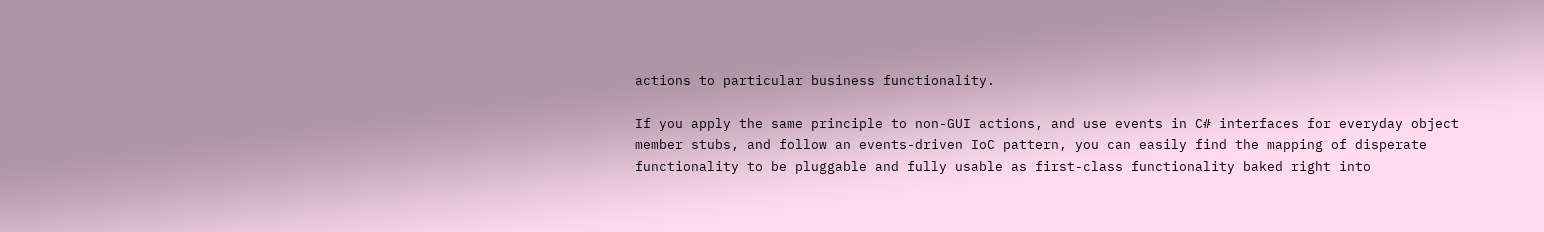actions to particular business functionality.

If you apply the same principle to non-GUI actions, and use events in C# interfaces for everyday object member stubs, and follow an events-driven IoC pattern, you can easily find the mapping of disperate functionality to be pluggable and fully usable as first-class functionality baked right into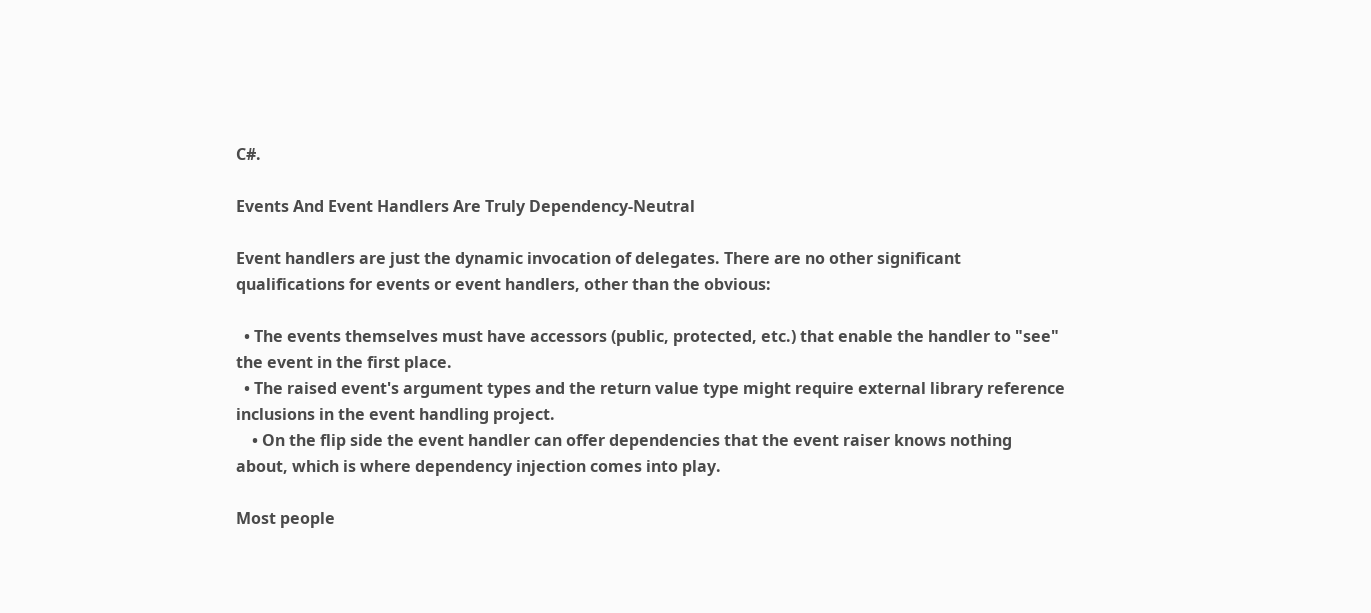C#.

Events And Event Handlers Are Truly Dependency-Neutral

Event handlers are just the dynamic invocation of delegates. There are no other significant qualifications for events or event handlers, other than the obvious:

  • The events themselves must have accessors (public, protected, etc.) that enable the handler to "see" the event in the first place.
  • The raised event's argument types and the return value type might require external library reference inclusions in the event handling project.
    • On the flip side the event handler can offer dependencies that the event raiser knows nothing about, which is where dependency injection comes into play.

Most people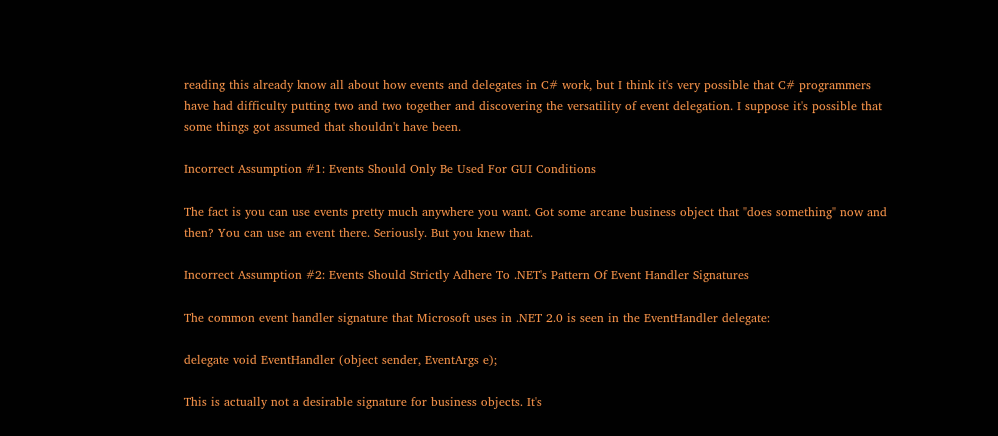reading this already know all about how events and delegates in C# work, but I think it's very possible that C# programmers have had difficulty putting two and two together and discovering the versatility of event delegation. I suppose it's possible that some things got assumed that shouldn't have been.

Incorrect Assumption #1: Events Should Only Be Used For GUI Conditions

The fact is you can use events pretty much anywhere you want. Got some arcane business object that "does something" now and then? You can use an event there. Seriously. But you knew that.

Incorrect Assumption #2: Events Should Strictly Adhere To .NET's Pattern Of Event Handler Signatures

The common event handler signature that Microsoft uses in .NET 2.0 is seen in the EventHandler delegate:

delegate void EventHandler (object sender, EventArgs e);

This is actually not a desirable signature for business objects. It's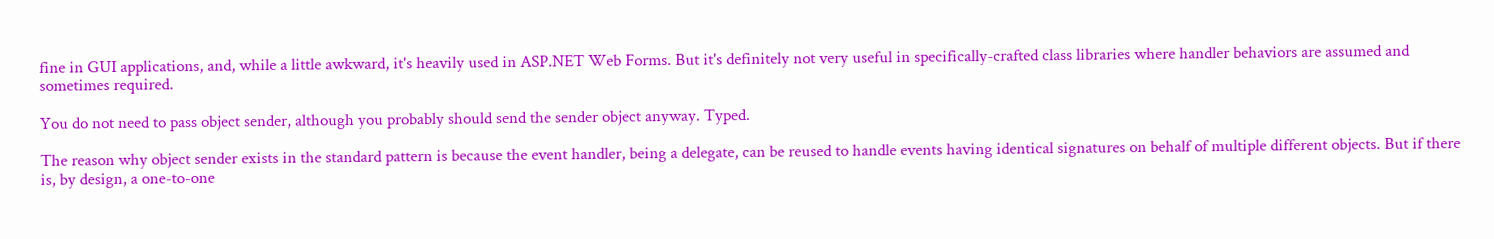fine in GUI applications, and, while a little awkward, it's heavily used in ASP.NET Web Forms. But it's definitely not very useful in specifically-crafted class libraries where handler behaviors are assumed and sometimes required.

You do not need to pass object sender, although you probably should send the sender object anyway. Typed.

The reason why object sender exists in the standard pattern is because the event handler, being a delegate, can be reused to handle events having identical signatures on behalf of multiple different objects. But if there is, by design, a one-to-one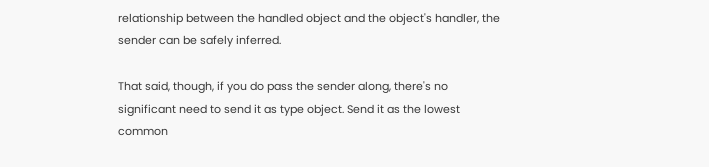relationship between the handled object and the object's handler, the sender can be safely inferred.

That said, though, if you do pass the sender along, there's no significant need to send it as type object. Send it as the lowest common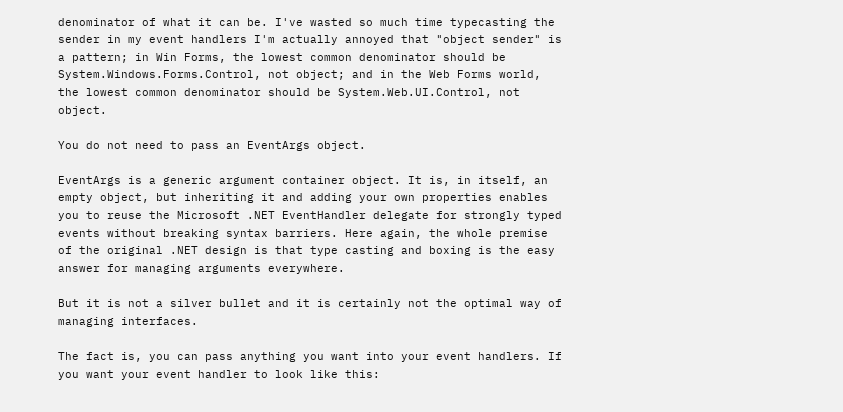denominator of what it can be. I've wasted so much time typecasting the sender in my event handlers I'm actually annoyed that "object sender" is a pattern; in Win Forms, the lowest common denominator should be System.Windows.Forms.Control, not object; and in the Web Forms world, the lowest common denominator should be System.Web.UI.Control, not object.

You do not need to pass an EventArgs object.

EventArgs is a generic argument container object. It is, in itself, an empty object, but inheriting it and adding your own properties enables you to reuse the Microsoft .NET EventHandler delegate for strongly typed events without breaking syntax barriers. Here again, the whole premise of the original .NET design is that type casting and boxing is the easy answer for managing arguments everywhere.

But it is not a silver bullet and it is certainly not the optimal way of managing interfaces.

The fact is, you can pass anything you want into your event handlers. If you want your event handler to look like this: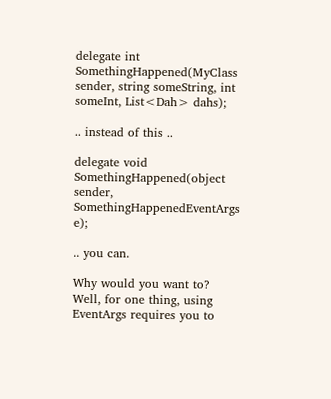delegate int SomethingHappened(MyClass sender, string someString, int someInt, List<Dah> dahs);

.. instead of this ..

delegate void SomethingHappened(object sender, SomethingHappenedEventArgs e);

.. you can.

Why would you want to? Well, for one thing, using EventArgs requires you to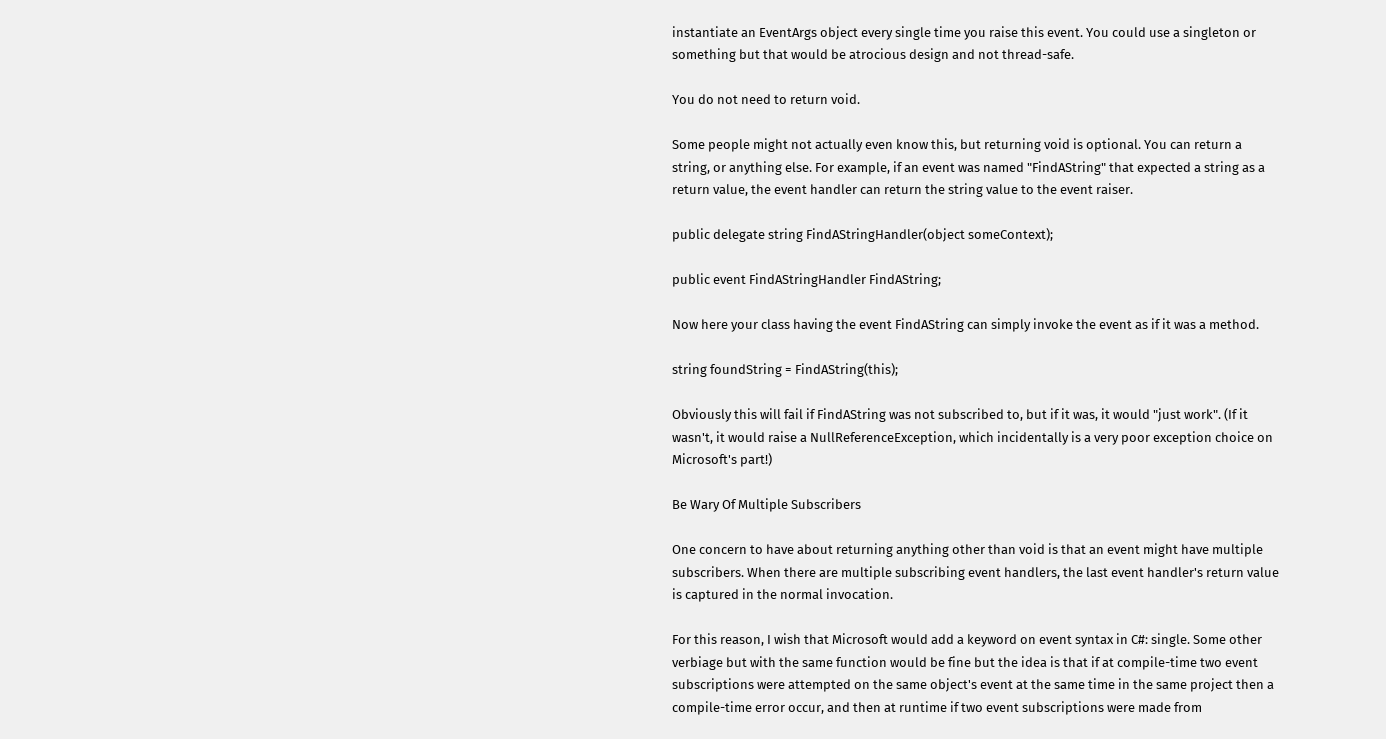instantiate an EventArgs object every single time you raise this event. You could use a singleton or something but that would be atrocious design and not thread-safe.

You do not need to return void.

Some people might not actually even know this, but returning void is optional. You can return a string, or anything else. For example, if an event was named "FindAString" that expected a string as a return value, the event handler can return the string value to the event raiser.

public delegate string FindAStringHandler(object someContext);

public event FindAStringHandler FindAString;

Now here your class having the event FindAString can simply invoke the event as if it was a method.

string foundString = FindAString(this);

Obviously this will fail if FindAString was not subscribed to, but if it was, it would "just work". (If it wasn't, it would raise a NullReferenceException, which incidentally is a very poor exception choice on Microsoft's part!)

Be Wary Of Multiple Subscribers

One concern to have about returning anything other than void is that an event might have multiple subscribers. When there are multiple subscribing event handlers, the last event handler's return value is captured in the normal invocation.

For this reason, I wish that Microsoft would add a keyword on event syntax in C#: single. Some other verbiage but with the same function would be fine but the idea is that if at compile-time two event subscriptions were attempted on the same object's event at the same time in the same project then a compile-time error occur, and then at runtime if two event subscriptions were made from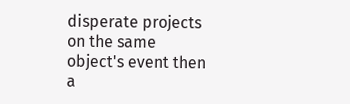disperate projects on the same object's event then a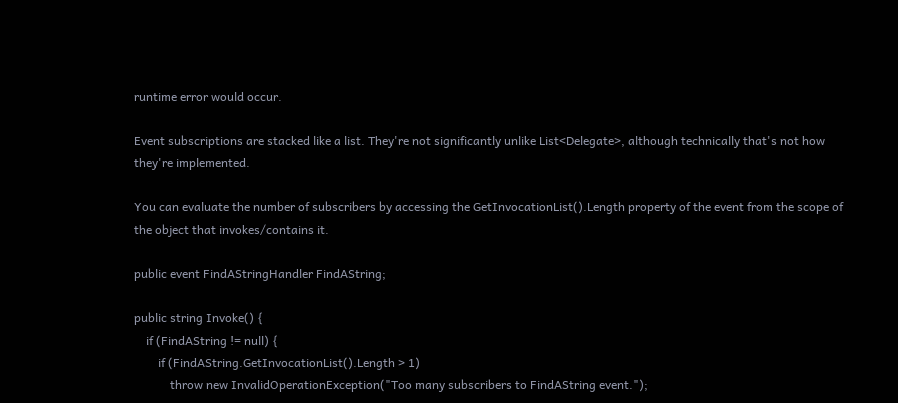runtime error would occur.

Event subscriptions are stacked like a list. They're not significantly unlike List<Delegate>, although technically that's not how they're implemented.

You can evaluate the number of subscribers by accessing the GetInvocationList().Length property of the event from the scope of the object that invokes/contains it.

public event FindAStringHandler FindAString;

public string Invoke() {
    if (FindAString != null) {
        if (FindAString.GetInvocationList().Length > 1)
            throw new InvalidOperationException("Too many subscribers to FindAString event.");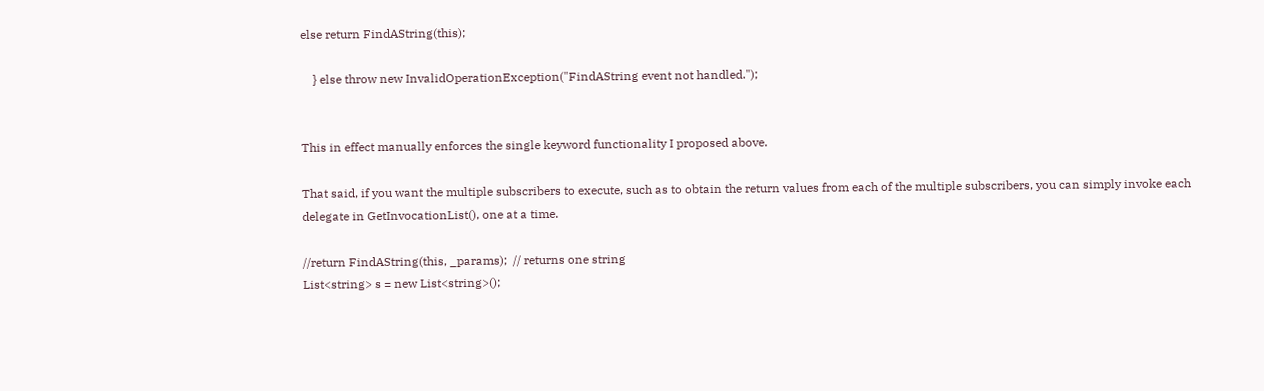else return FindAString(this);

    } else throw new InvalidOperationException("FindAString event not handled.");


This in effect manually enforces the single keyword functionality I proposed above.

That said, if you want the multiple subscribers to execute, such as to obtain the return values from each of the multiple subscribers, you can simply invoke each delegate in GetInvocationList(), one at a time.

//return FindAString(this, _params);  // returns one string
List<string> s = new List<string>();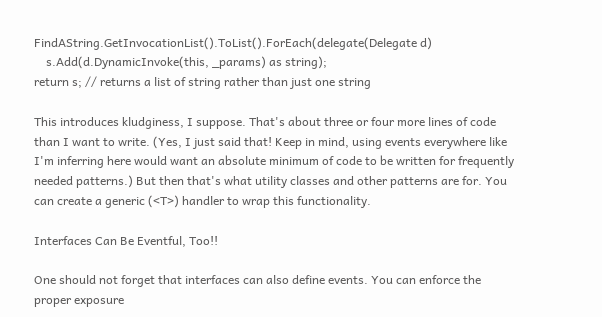FindAString.GetInvocationList().ToList().ForEach(delegate(Delegate d)
    s.Add(d.DynamicInvoke(this, _params) as string);
return s; // returns a list of string rather than just one string

This introduces kludginess, I suppose. That's about three or four more lines of code than I want to write. (Yes, I just said that! Keep in mind, using events everywhere like I'm inferring here would want an absolute minimum of code to be written for frequently needed patterns.) But then that's what utility classes and other patterns are for. You can create a generic (<T>) handler to wrap this functionality.

Interfaces Can Be Eventful, Too!!

One should not forget that interfaces can also define events. You can enforce the proper exposure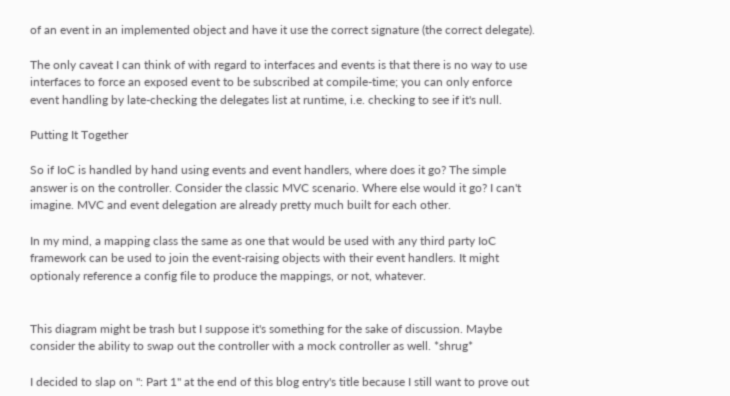of an event in an implemented object and have it use the correct signature (the correct delegate).

The only caveat I can think of with regard to interfaces and events is that there is no way to use interfaces to force an exposed event to be subscribed at compile-time; you can only enforce event handling by late-checking the delegates list at runtime, i.e. checking to see if it's null.

Putting It Together

So if IoC is handled by hand using events and event handlers, where does it go? The simple answer is on the controller. Consider the classic MVC scenario. Where else would it go? I can't imagine. MVC and event delegation are already pretty much built for each other.

In my mind, a mapping class the same as one that would be used with any third party IoC framework can be used to join the event-raising objects with their event handlers. It might optionaly reference a config file to produce the mappings, or not, whatever.


This diagram might be trash but I suppose it's something for the sake of discussion. Maybe consider the ability to swap out the controller with a mock controller as well. *shrug*

I decided to slap on ": Part 1" at the end of this blog entry's title because I still want to prove out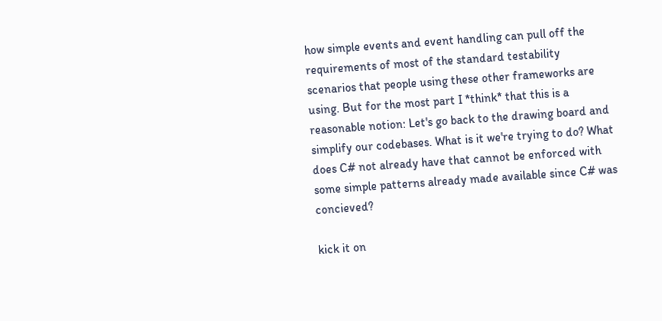how simple events and event handling can pull off the requirements of most of the standard testability scenarios that people using these other frameworks are using. But for the most part I *think* that this is a reasonable notion: Let's go back to the drawing board and simplify our codebases. What is it we're trying to do? What does C# not already have that cannot be enforced with some simple patterns already made available since C# was concieved?

kick it on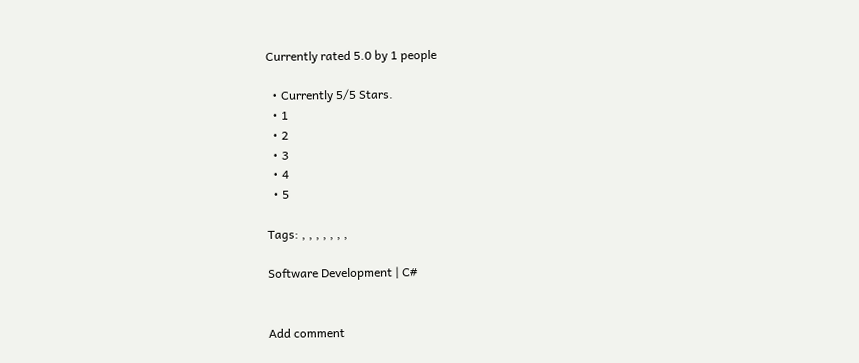Currently rated 5.0 by 1 people

  • Currently 5/5 Stars.
  • 1
  • 2
  • 3
  • 4
  • 5

Tags: , , , , , , ,

Software Development | C#


Add comment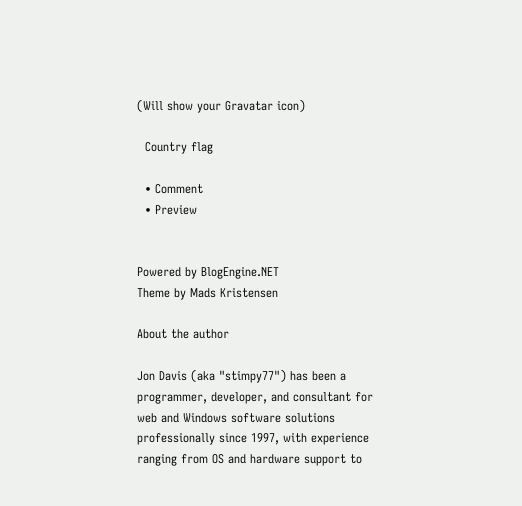(Will show your Gravatar icon)

  Country flag

  • Comment
  • Preview


Powered by BlogEngine.NET
Theme by Mads Kristensen

About the author

Jon Davis (aka "stimpy77") has been a programmer, developer, and consultant for web and Windows software solutions professionally since 1997, with experience ranging from OS and hardware support to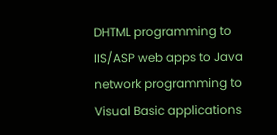DHTML programming to IIS/ASP web apps to Java network programming to Visual Basic applications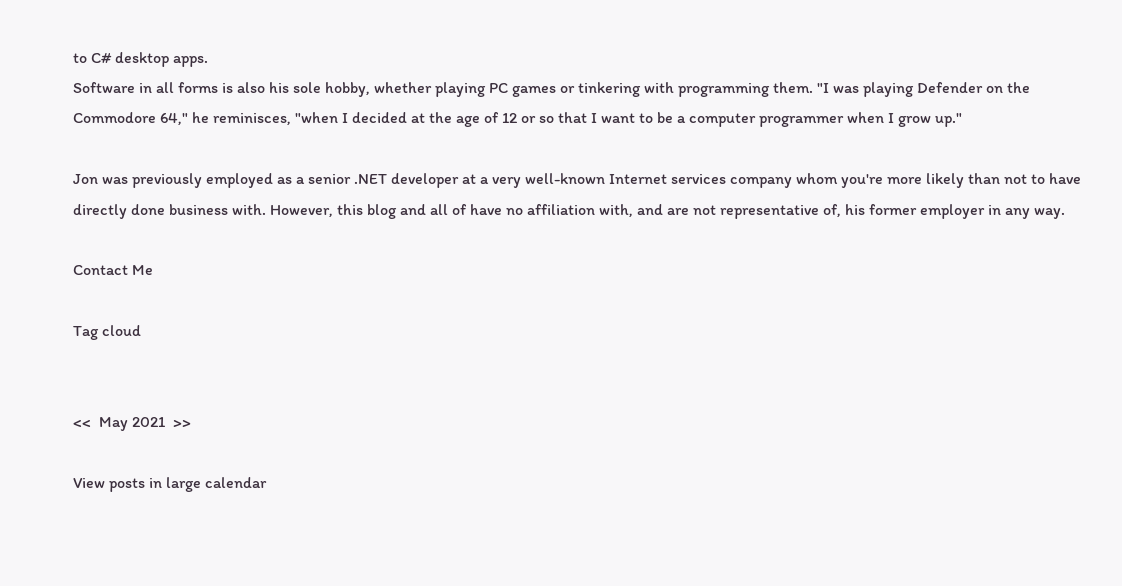to C# desktop apps.
Software in all forms is also his sole hobby, whether playing PC games or tinkering with programming them. "I was playing Defender on the Commodore 64," he reminisces, "when I decided at the age of 12 or so that I want to be a computer programmer when I grow up."

Jon was previously employed as a senior .NET developer at a very well-known Internet services company whom you're more likely than not to have directly done business with. However, this blog and all of have no affiliation with, and are not representative of, his former employer in any way.

Contact Me

Tag cloud


<<  May 2021  >>

View posts in large calendar